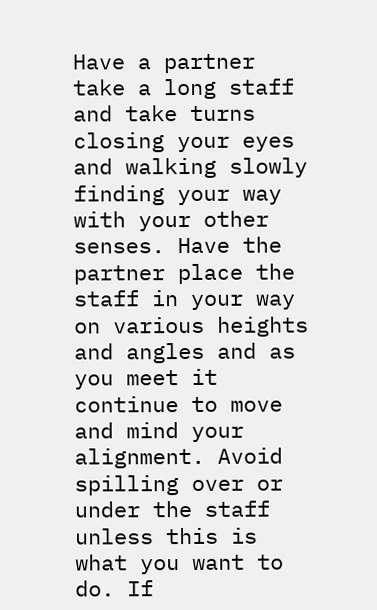Have a partner take a long staff and take turns closing your eyes and walking slowly finding your way with your other senses. Have the partner place the staff in your way on various heights and angles and as you meet it continue to move and mind your alignment. Avoid spilling over or under the staff unless this is what you want to do. If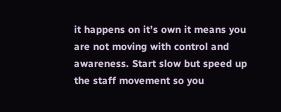it happens on it’s own it means you are not moving with control and awareness. Start slow but speed up the staff movement so you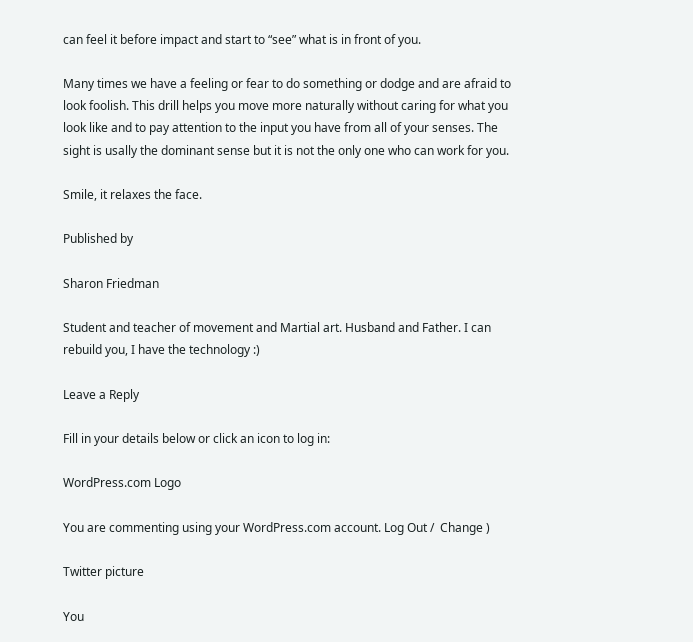can feel it before impact and start to “see” what is in front of you.

Many times we have a feeling or fear to do something or dodge and are afraid to look foolish. This drill helps you move more naturally without caring for what you look like and to pay attention to the input you have from all of your senses. The sight is usally the dominant sense but it is not the only one who can work for you.

Smile, it relaxes the face.

Published by

Sharon Friedman

Student and teacher of movement and Martial art. Husband and Father. I can rebuild you, I have the technology :)

Leave a Reply

Fill in your details below or click an icon to log in:

WordPress.com Logo

You are commenting using your WordPress.com account. Log Out /  Change )

Twitter picture

You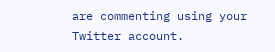are commenting using your Twitter account.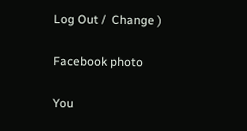Log Out /  Change )

Facebook photo

You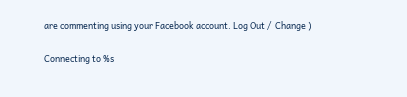are commenting using your Facebook account. Log Out /  Change )

Connecting to %s